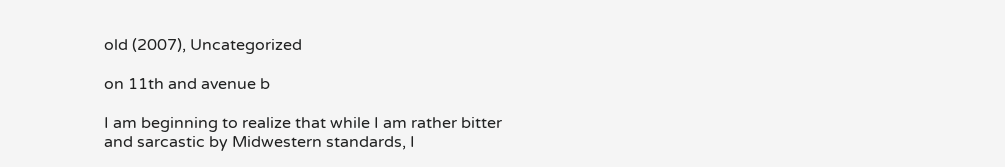old (2007), Uncategorized

on 11th and avenue b

I am beginning to realize that while I am rather bitter and sarcastic by Midwestern standards, I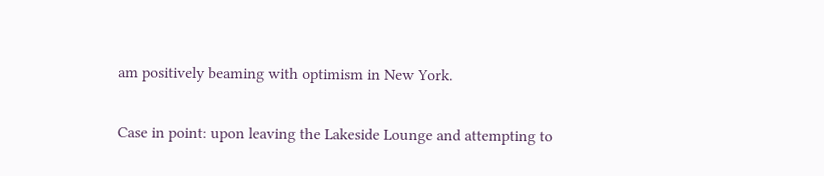am positively beaming with optimism in New York.

Case in point: upon leaving the Lakeside Lounge and attempting to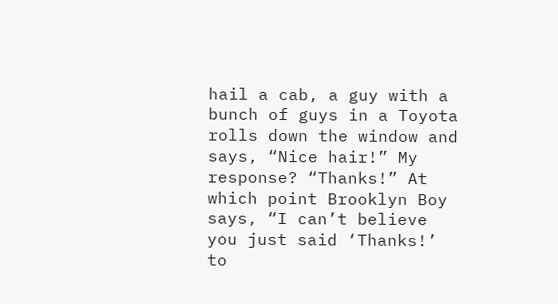hail a cab, a guy with a bunch of guys in a Toyota rolls down the window and says, “Nice hair!” My response? “Thanks!” At which point Brooklyn Boy says, “I can’t believe you just said ‘Thanks!’ to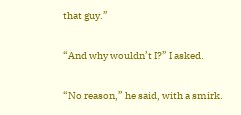that guy.”

“And why wouldn’t I?” I asked.

“No reason,” he said, with a smirk.